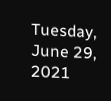Tuesday, June 29, 2021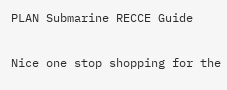PLAN Submarine RECCE Guide

Nice one stop shopping for the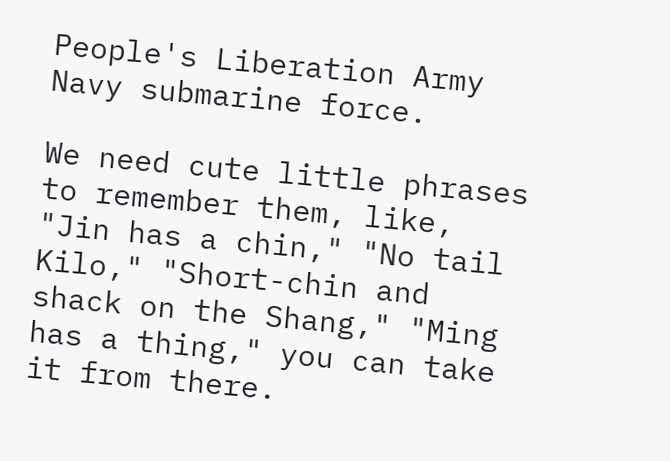People's Liberation Army Navy submarine force.

We need cute little phrases to remember them, like, "Jin has a chin," "No tail Kilo," "Short-chin and shack on the Shang," "Ming has a thing," you can take it from there.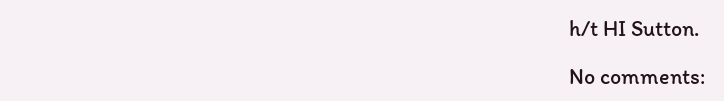h/t HI Sutton.

No comments: